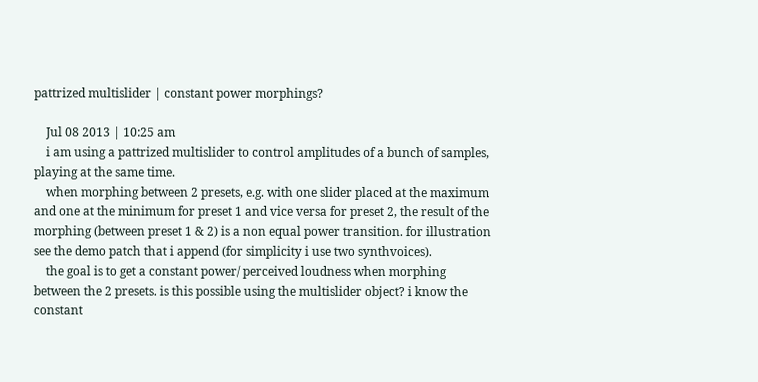pattrized multislider | constant power morphings?

    Jul 08 2013 | 10:25 am
    i am using a pattrized multislider to control amplitudes of a bunch of samples, playing at the same time.
    when morphing between 2 presets, e.g. with one slider placed at the maximum and one at the minimum for preset 1 and vice versa for preset 2, the result of the morphing (between preset 1 & 2) is a non equal power transition. for illustration see the demo patch that i append (for simplicity i use two synthvoices).
    the goal is to get a constant power/ perceived loudness when morphing between the 2 presets. is this possible using the multislider object? i know the constant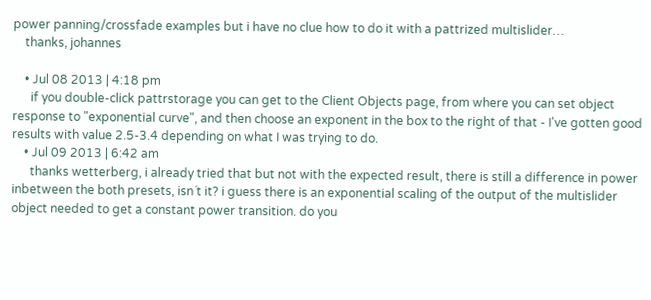power panning/crossfade examples but i have no clue how to do it with a pattrized multislider…
    thanks, johannes

    • Jul 08 2013 | 4:18 pm
      if you double-click pattrstorage you can get to the Client Objects page, from where you can set object response to "exponential curve", and then choose an exponent in the box to the right of that - I've gotten good results with value 2.5-3.4 depending on what I was trying to do.
    • Jul 09 2013 | 6:42 am
      thanks wetterberg, i already tried that but not with the expected result, there is still a difference in power inbetween the both presets, isn´t it? i guess there is an exponential scaling of the output of the multislider object needed to get a constant power transition. do you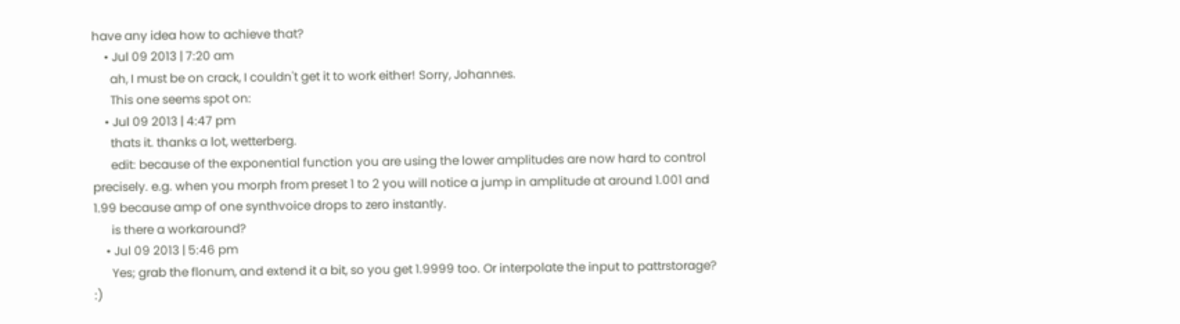have any idea how to achieve that?
    • Jul 09 2013 | 7:20 am
      ah, I must be on crack, I couldn't get it to work either! Sorry, Johannes.
      This one seems spot on:
    • Jul 09 2013 | 4:47 pm
      thats it. thanks a lot, wetterberg.
      edit: because of the exponential function you are using the lower amplitudes are now hard to control precisely. e.g. when you morph from preset 1 to 2 you will notice a jump in amplitude at around 1.001 and 1.99 because amp of one synthvoice drops to zero instantly.
      is there a workaround?
    • Jul 09 2013 | 5:46 pm
      Yes; grab the flonum, and extend it a bit, so you get 1.9999 too. Or interpolate the input to pattrstorage? :)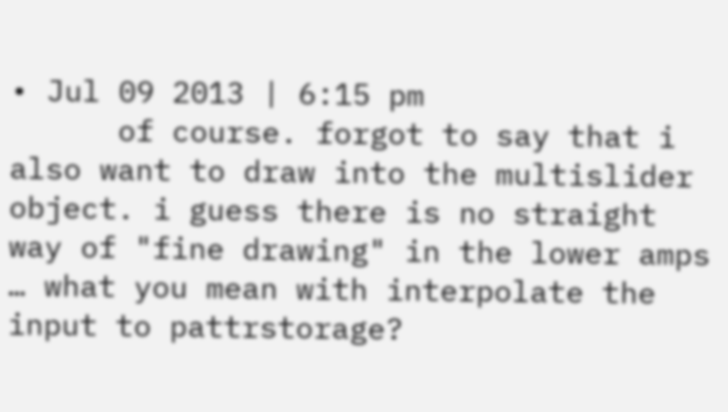• Jul 09 2013 | 6:15 pm
      of course. forgot to say that i also want to draw into the multislider object. i guess there is no straight way of "fine drawing" in the lower amps … what you mean with interpolate the input to pattrstorage?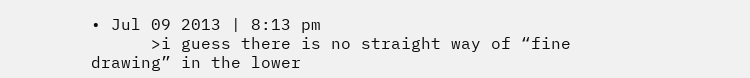• Jul 09 2013 | 8:13 pm
      >i guess there is no straight way of “fine drawing” in the lower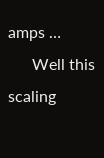amps …
      Well this scaling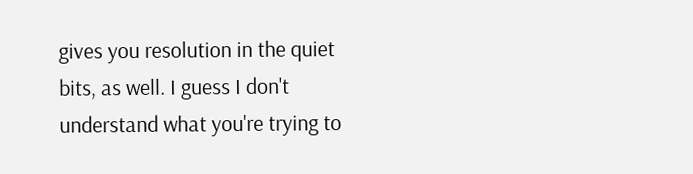gives you resolution in the quiet bits, as well. I guess I don't understand what you're trying to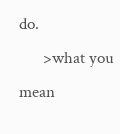do.
      >what you mean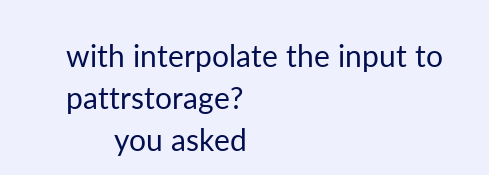with interpolate the input to pattrstorage?
      you asked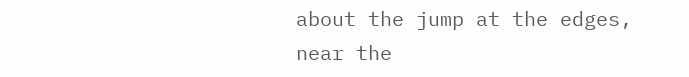about the jump at the edges, near the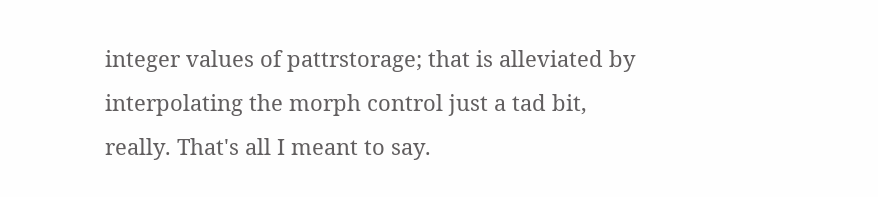integer values of pattrstorage; that is alleviated by interpolating the morph control just a tad bit, really. That's all I meant to say.